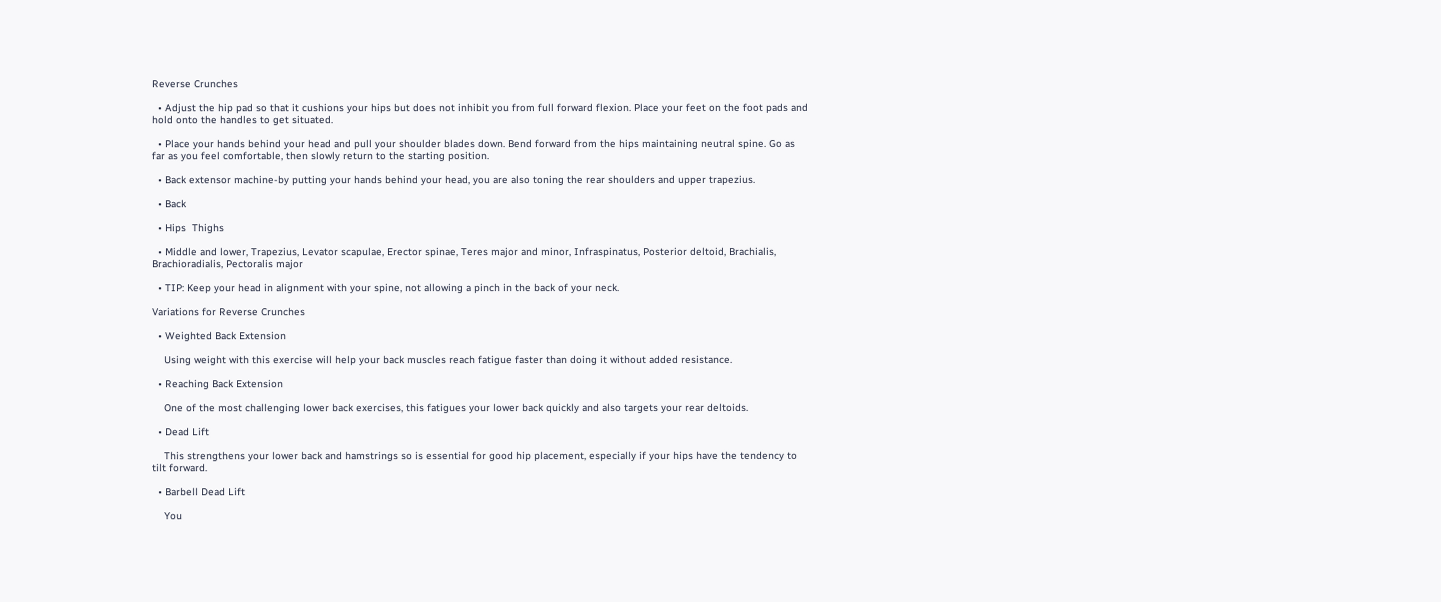Reverse Crunches

  • Adjust the hip pad so that it cushions your hips but does not inhibit you from full forward flexion. Place your feet on the foot pads and hold onto the handles to get situated.

  • Place your hands behind your head and pull your shoulder blades down. Bend forward from the hips maintaining neutral spine. Go as far as you feel comfortable, then slowly return to the starting position.

  • Back extensor machine-by putting your hands behind your head, you are also toning the rear shoulders and upper trapezius.

  • Back

  • Hips  Thighs

  • Middle and lower, Trapezius, Levator scapulae, Erector spinae, Teres major and minor, Infraspinatus, Posterior deltoid, Brachialis, Brachioradialis, Pectoralis major

  • TIP: Keep your head in alignment with your spine, not allowing a pinch in the back of your neck.

Variations for Reverse Crunches

  • Weighted Back Extension

    Using weight with this exercise will help your back muscles reach fatigue faster than doing it without added resistance.

  • Reaching Back Extension

    One of the most challenging lower back exercises, this fatigues your lower back quickly and also targets your rear deltoids.

  • Dead Lift

    This strengthens your lower back and hamstrings so is essential for good hip placement, especially if your hips have the tendency to tilt forward.

  • Barbell Dead Lift

    You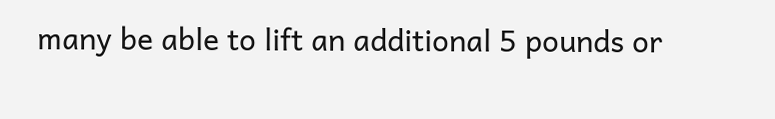many be able to lift an additional 5 pounds or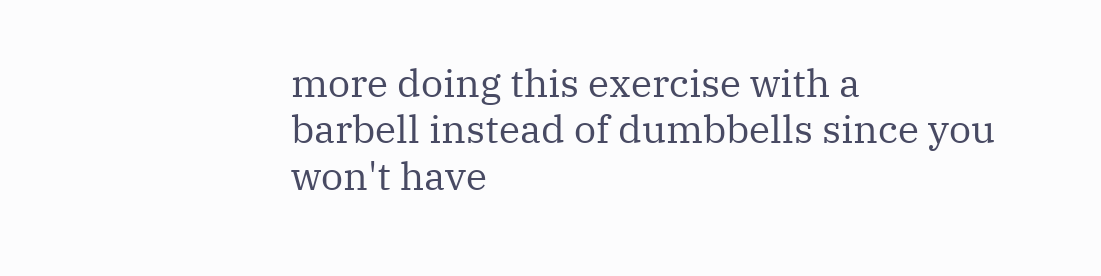more doing this exercise with a barbell instead of dumbbells since you won't have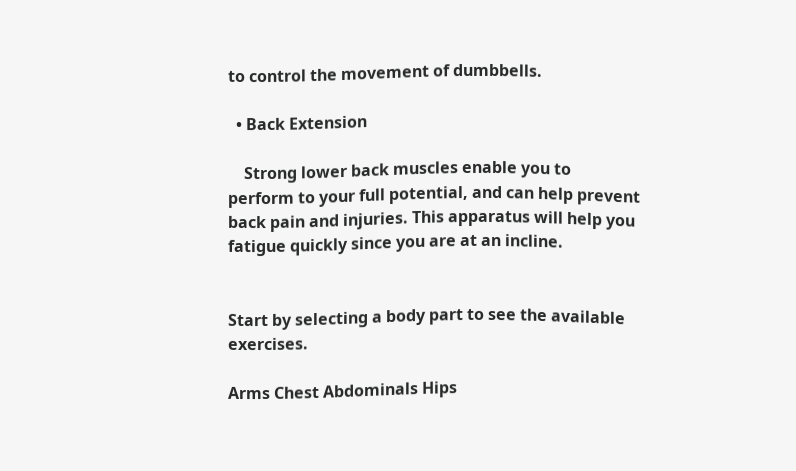to control the movement of dumbbells.

  • Back Extension

    Strong lower back muscles enable you to perform to your full potential, and can help prevent back pain and injuries. This apparatus will help you fatigue quickly since you are at an incline.


Start by selecting a body part to see the available exercises.

Arms Chest Abdominals Hips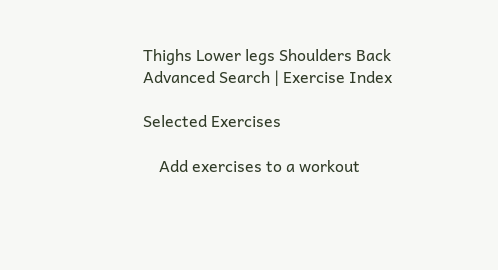Thighs Lower legs Shoulders Back
Advanced Search | Exercise Index

Selected Exercises

    Add exercises to a workout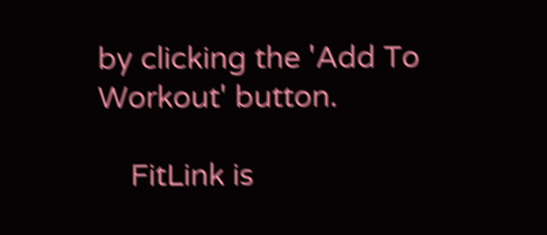by clicking the 'Add To Workout' button.

    FitLink is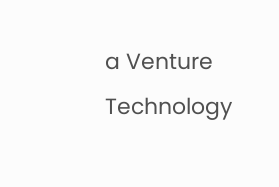a Venture Technology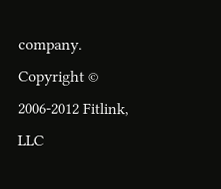company. Copyright © 2006-2012 Fitlink, LLC